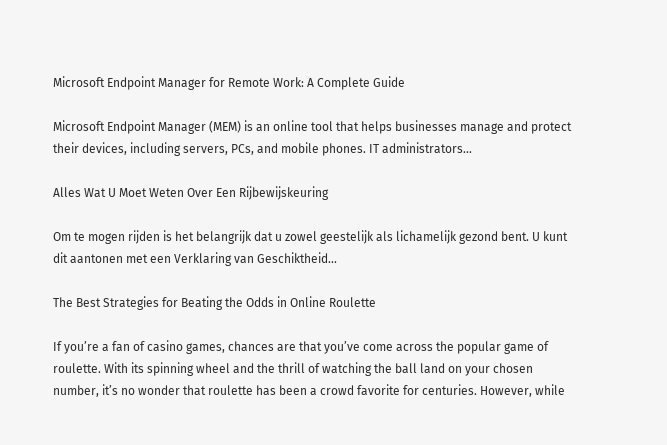Microsoft Endpoint Manager for Remote Work: A Complete Guide

Microsoft Endpoint Manager (MEM) is an online tool that helps businesses manage and protect their devices, including servers, PCs, and mobile phones. IT administrators...

Alles Wat U Moet Weten Over Een Rijbewijskeuring

Om te mogen rijden is het belangrijk dat u zowel geestelijk als lichamelijk gezond bent. U kunt dit aantonen met een Verklaring van Geschiktheid...

The Best Strategies for Beating the Odds in Online Roulette

If you’re a fan of casino games, chances are that you’ve come across the popular game of roulette. With its spinning wheel and the thrill of watching the ball land on your chosen number, it’s no wonder that roulette has been a crowd favorite for centuries. However, while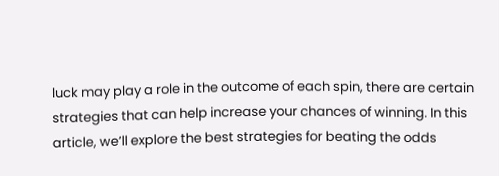luck may play a role in the outcome of each spin, there are certain strategies that can help increase your chances of winning. In this article, we’ll explore the best strategies for beating the odds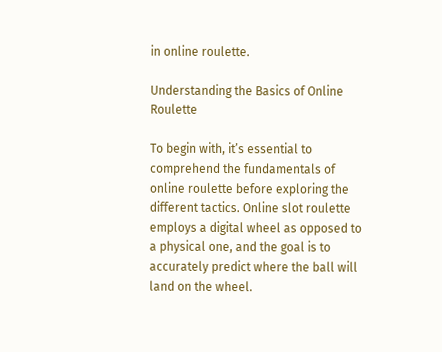in online roulette.

Understanding the Basics of Online Roulette

To begin with, it’s essential to comprehend the fundamentals of online roulette before exploring the different tactics. Online slot roulette employs a digital wheel as opposed to a physical one, and the goal is to accurately predict where the ball will land on the wheel.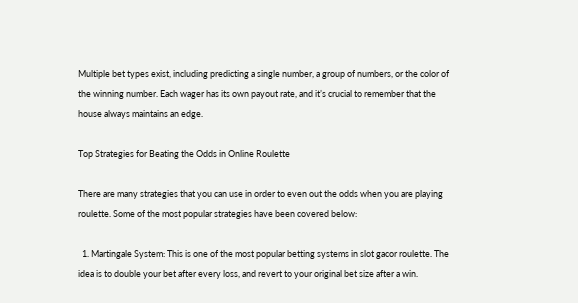Multiple bet types exist, including predicting a single number, a group of numbers, or the color of the winning number. Each wager has its own payout rate, and it’s crucial to remember that the house always maintains an edge.

Top Strategies for Beating the Odds in Online Roulette

There are many strategies that you can use in order to even out the odds when you are playing roulette. Some of the most popular strategies have been covered below:

  1. Martingale System: This is one of the most popular betting systems in slot gacor roulette. The idea is to double your bet after every loss, and revert to your original bet size after a win.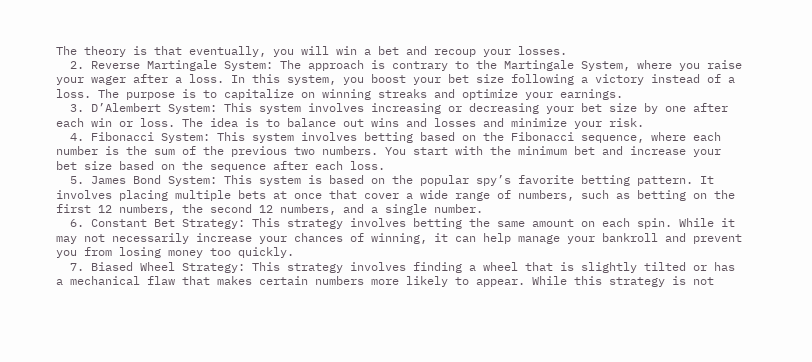The theory is that eventually, you will win a bet and recoup your losses.
  2. Reverse Martingale System: The approach is contrary to the Martingale System, where you raise your wager after a loss. In this system, you boost your bet size following a victory instead of a loss. The purpose is to capitalize on winning streaks and optimize your earnings.
  3. D’Alembert System: This system involves increasing or decreasing your bet size by one after each win or loss. The idea is to balance out wins and losses and minimize your risk.
  4. Fibonacci System: This system involves betting based on the Fibonacci sequence, where each number is the sum of the previous two numbers. You start with the minimum bet and increase your bet size based on the sequence after each loss.
  5. James Bond System: This system is based on the popular spy’s favorite betting pattern. It involves placing multiple bets at once that cover a wide range of numbers, such as betting on the first 12 numbers, the second 12 numbers, and a single number.
  6. Constant Bet Strategy: This strategy involves betting the same amount on each spin. While it may not necessarily increase your chances of winning, it can help manage your bankroll and prevent you from losing money too quickly.
  7. Biased Wheel Strategy: This strategy involves finding a wheel that is slightly tilted or has a mechanical flaw that makes certain numbers more likely to appear. While this strategy is not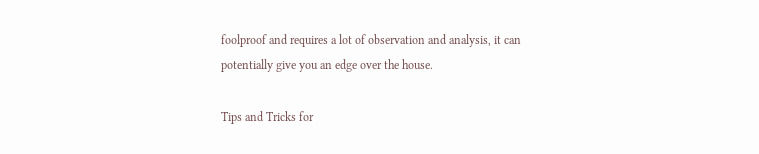foolproof and requires a lot of observation and analysis, it can potentially give you an edge over the house.

Tips and Tricks for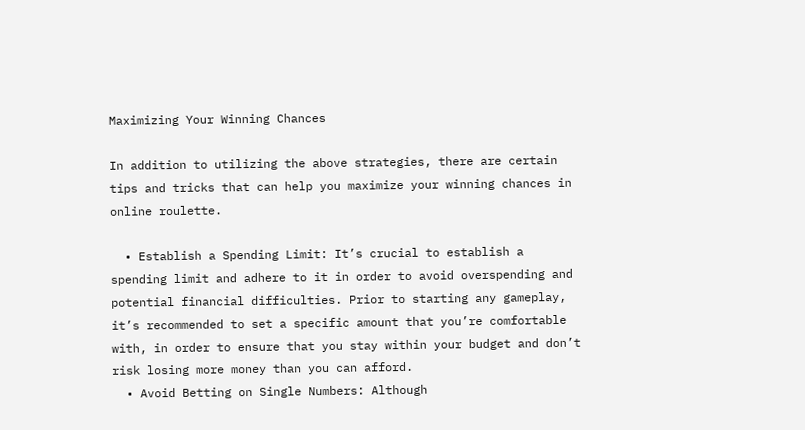Maximizing Your Winning Chances

In addition to utilizing the above strategies, there are certain tips and tricks that can help you maximize your winning chances in online roulette.

  • Establish a Spending Limit: It’s crucial to establish a spending limit and adhere to it in order to avoid overspending and potential financial difficulties. Prior to starting any gameplay, it’s recommended to set a specific amount that you’re comfortable with, in order to ensure that you stay within your budget and don’t risk losing more money than you can afford.
  • Avoid Betting on Single Numbers: Although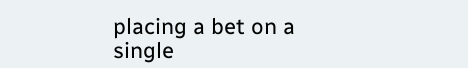placing a bet on a single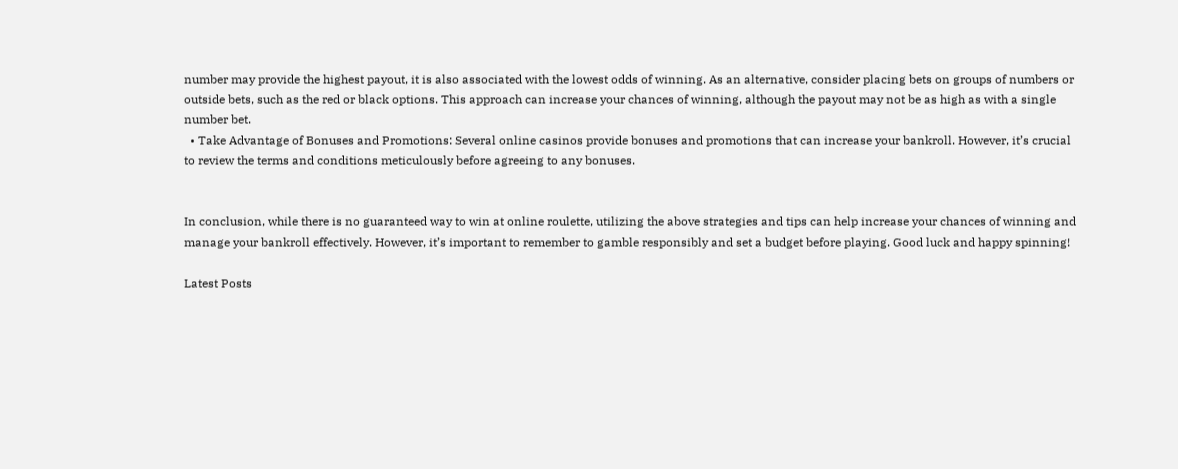number may provide the highest payout, it is also associated with the lowest odds of winning. As an alternative, consider placing bets on groups of numbers or outside bets, such as the red or black options. This approach can increase your chances of winning, although the payout may not be as high as with a single number bet.
  • Take Advantage of Bonuses and Promotions: Several online casinos provide bonuses and promotions that can increase your bankroll. However, it’s crucial to review the terms and conditions meticulously before agreeing to any bonuses.


In conclusion, while there is no guaranteed way to win at online roulette, utilizing the above strategies and tips can help increase your chances of winning and manage your bankroll effectively. However, it’s important to remember to gamble responsibly and set a budget before playing. Good luck and happy spinning!

Latest Posts